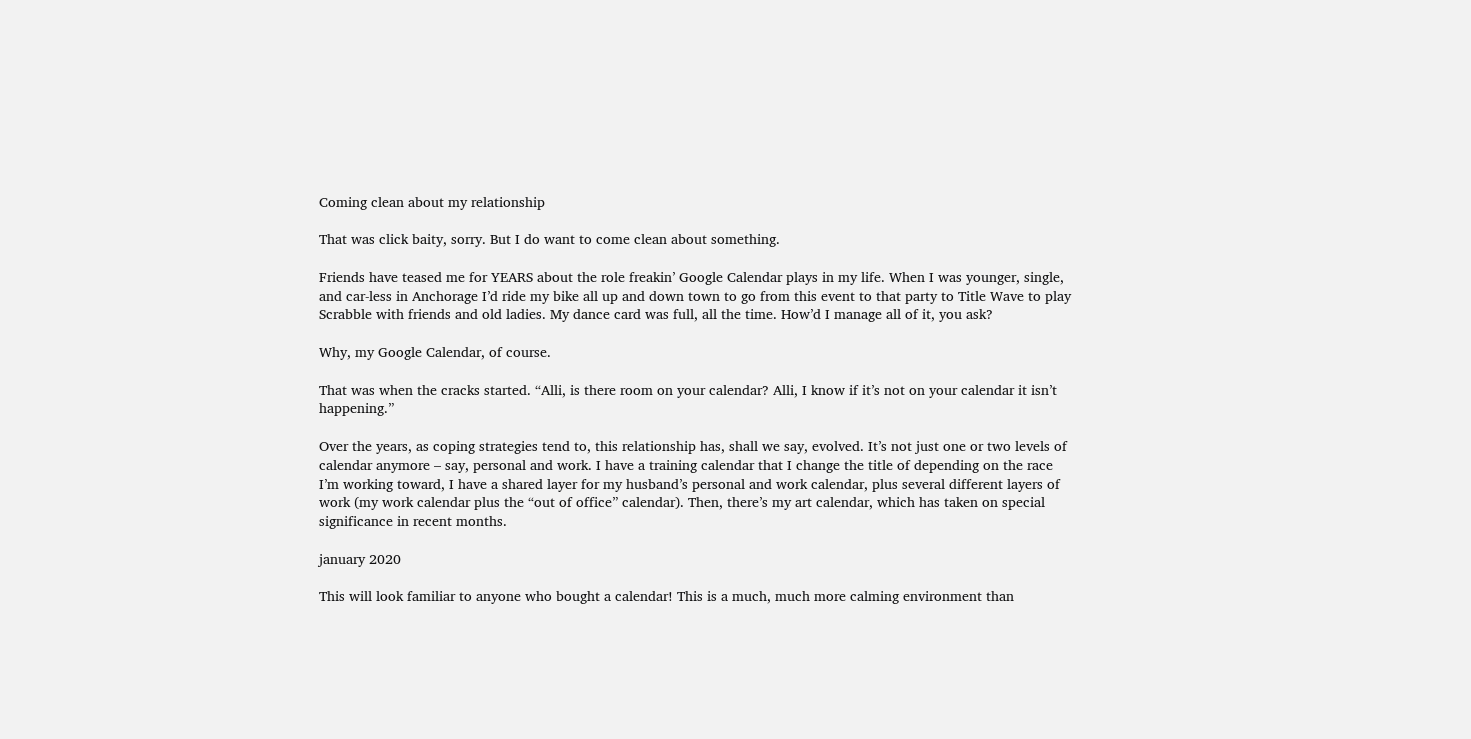Coming clean about my relationship

That was click baity, sorry. But I do want to come clean about something.

Friends have teased me for YEARS about the role freakin’ Google Calendar plays in my life. When I was younger, single, and car-less in Anchorage I’d ride my bike all up and down town to go from this event to that party to Title Wave to play Scrabble with friends and old ladies. My dance card was full, all the time. How’d I manage all of it, you ask?

Why, my Google Calendar, of course.

That was when the cracks started. “Alli, is there room on your calendar? Alli, I know if it’s not on your calendar it isn’t happening.”

Over the years, as coping strategies tend to, this relationship has, shall we say, evolved. It’s not just one or two levels of calendar anymore – say, personal and work. I have a training calendar that I change the title of depending on the race I’m working toward, I have a shared layer for my husband’s personal and work calendar, plus several different layers of work (my work calendar plus the “out of office” calendar). Then, there’s my art calendar, which has taken on special significance in recent months.

january 2020

This will look familiar to anyone who bought a calendar! This is a much, much more calming environment than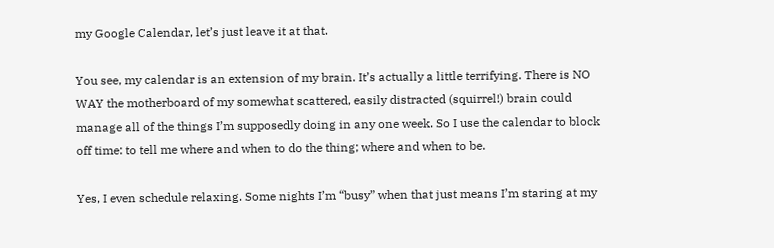my Google Calendar, let’s just leave it at that.

You see, my calendar is an extension of my brain. It’s actually a little terrifying. There is NO WAY the motherboard of my somewhat scattered, easily distracted (squirrel!) brain could manage all of the things I’m supposedly doing in any one week. So I use the calendar to block off time: to tell me where and when to do the thing; where and when to be.

Yes, I even schedule relaxing. Some nights I’m “busy” when that just means I’m staring at my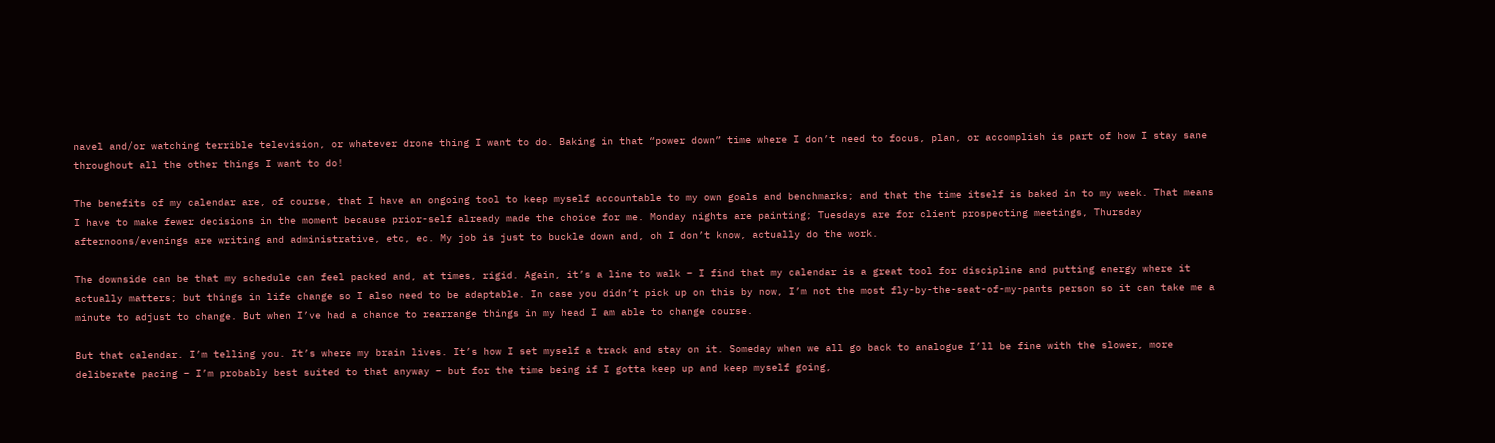navel and/or watching terrible television, or whatever drone thing I want to do. Baking in that “power down” time where I don’t need to focus, plan, or accomplish is part of how I stay sane throughout all the other things I want to do!

The benefits of my calendar are, of course, that I have an ongoing tool to keep myself accountable to my own goals and benchmarks; and that the time itself is baked in to my week. That means I have to make fewer decisions in the moment because prior-self already made the choice for me. Monday nights are painting; Tuesdays are for client prospecting meetings, Thursday afternoons/evenings are writing and administrative, etc, ec. My job is just to buckle down and, oh I don’t know, actually do the work.

The downside can be that my schedule can feel packed and, at times, rigid. Again, it’s a line to walk – I find that my calendar is a great tool for discipline and putting energy where it actually matters; but things in life change so I also need to be adaptable. In case you didn’t pick up on this by now, I’m not the most fly-by-the-seat-of-my-pants person so it can take me a minute to adjust to change. But when I’ve had a chance to rearrange things in my head I am able to change course.

But that calendar. I’m telling you. It’s where my brain lives. It’s how I set myself a track and stay on it. Someday when we all go back to analogue I’ll be fine with the slower, more deliberate pacing – I’m probably best suited to that anyway – but for the time being if I gotta keep up and keep myself going,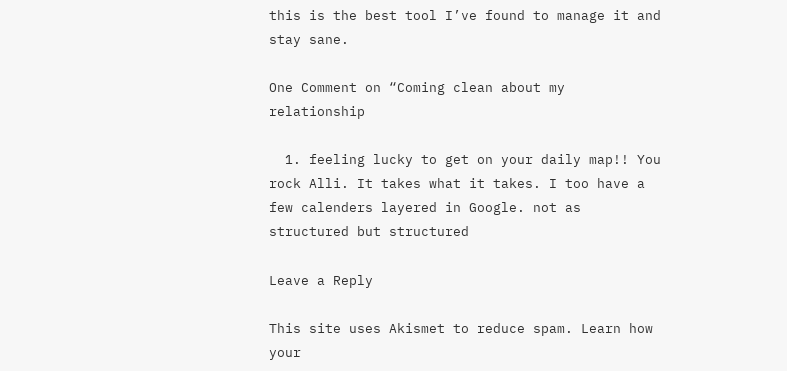this is the best tool I’ve found to manage it and stay sane.

One Comment on “Coming clean about my relationship

  1. feeling lucky to get on your daily map!! You rock Alli. It takes what it takes. I too have a few calenders layered in Google. not as structured but structured

Leave a Reply

This site uses Akismet to reduce spam. Learn how your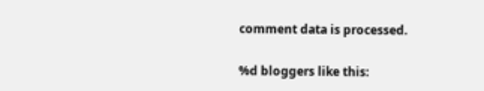comment data is processed.

%d bloggers like this: